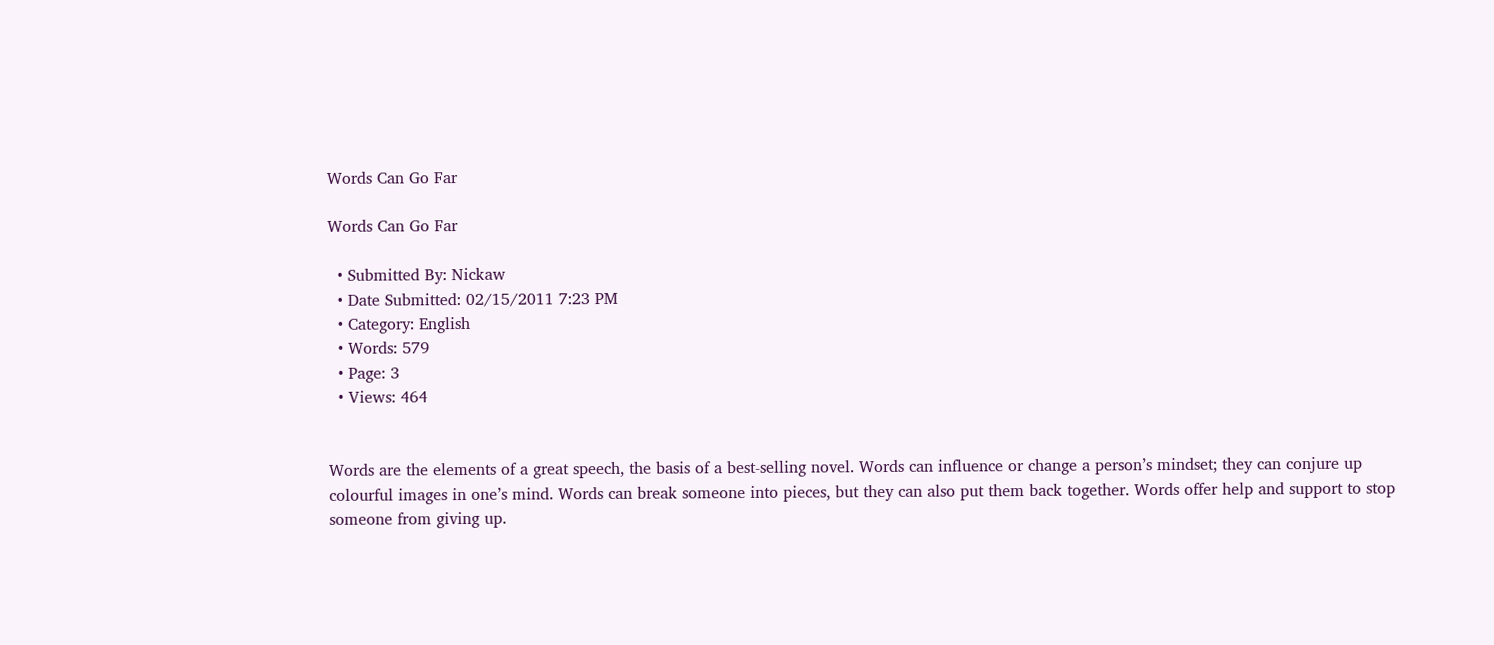Words Can Go Far

Words Can Go Far

  • Submitted By: Nickaw
  • Date Submitted: 02/15/2011 7:23 PM
  • Category: English
  • Words: 579
  • Page: 3
  • Views: 464


Words are the elements of a great speech, the basis of a best-selling novel. Words can influence or change a person’s mindset; they can conjure up colourful images in one’s mind. Words can break someone into pieces, but they can also put them back together. Words offer help and support to stop someone from giving up.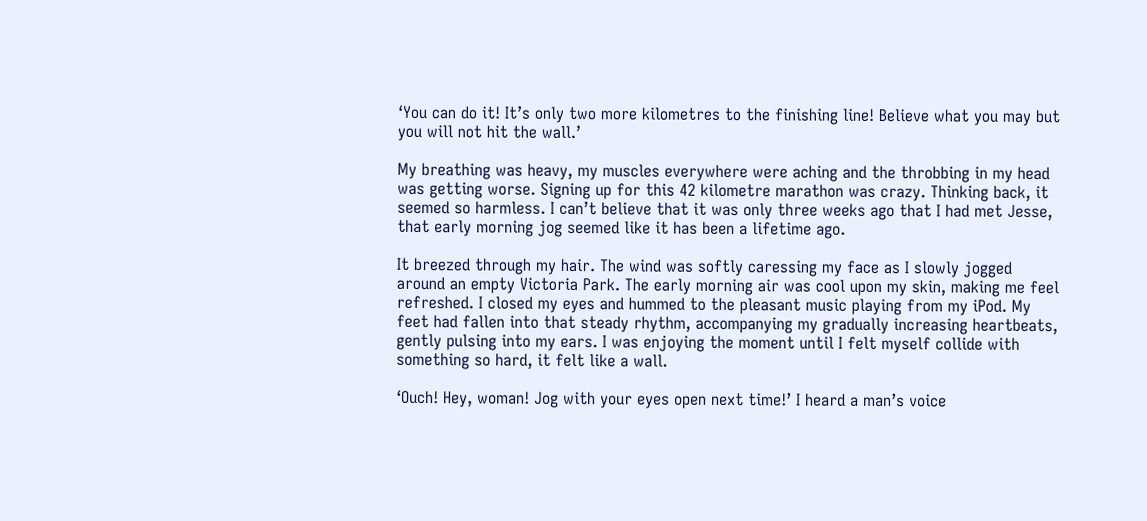‘You can do it! It’s only two more kilometres to the finishing line! Believe what you may but you will not hit the wall.’

My breathing was heavy, my muscles everywhere were aching and the throbbing in my head was getting worse. Signing up for this 42 kilometre marathon was crazy. Thinking back, it seemed so harmless. I can’t believe that it was only three weeks ago that I had met Jesse, that early morning jog seemed like it has been a lifetime ago.

It breezed through my hair. The wind was softly caressing my face as I slowly jogged around an empty Victoria Park. The early morning air was cool upon my skin, making me feel refreshed. I closed my eyes and hummed to the pleasant music playing from my iPod. My feet had fallen into that steady rhythm, accompanying my gradually increasing heartbeats, gently pulsing into my ears. I was enjoying the moment until I felt myself collide with something so hard, it felt like a wall.

‘Ouch! Hey, woman! Jog with your eyes open next time!’ I heard a man’s voice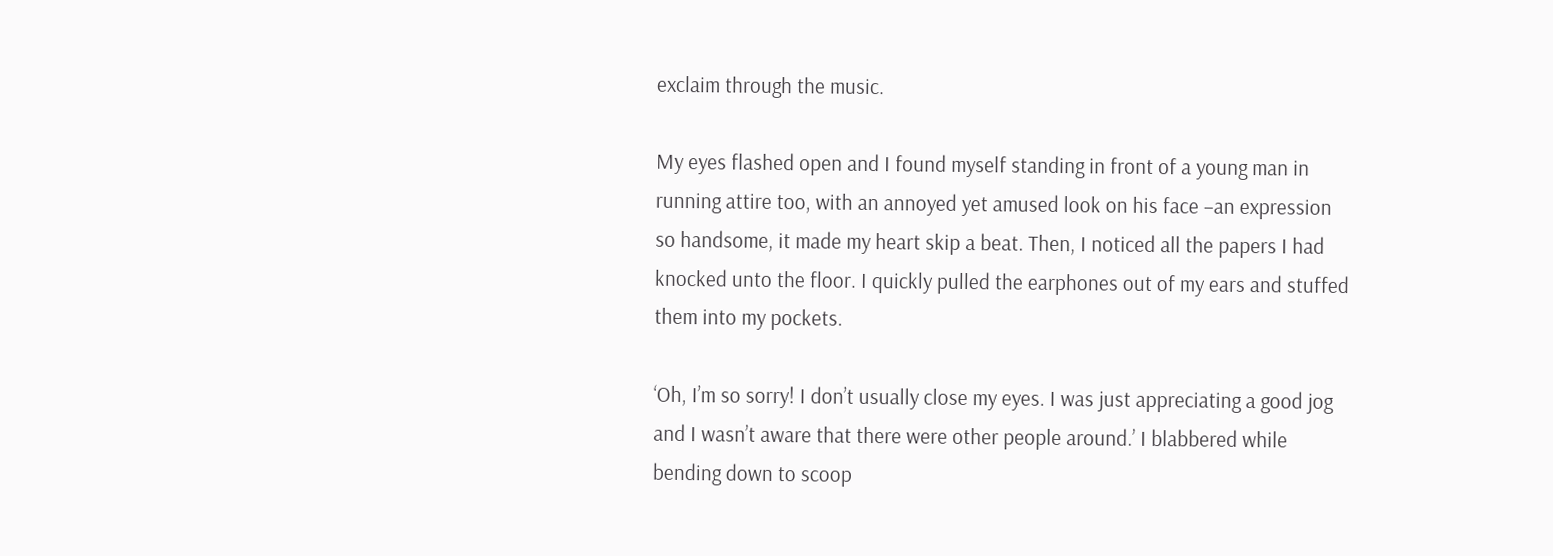exclaim through the music.

My eyes flashed open and I found myself standing in front of a young man in running attire too, with an annoyed yet amused look on his face –an expression so handsome, it made my heart skip a beat. Then, I noticed all the papers I had knocked unto the floor. I quickly pulled the earphones out of my ears and stuffed them into my pockets.

‘Oh, I’m so sorry! I don’t usually close my eyes. I was just appreciating a good jog and I wasn’t aware that there were other people around.’ I blabbered while bending down to scoop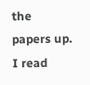the papers up. I read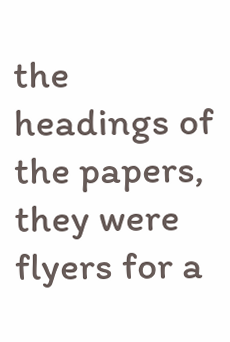the headings of the papers, they were flyers for a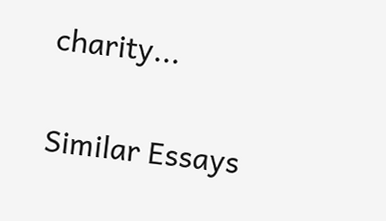charity...

Similar Essays